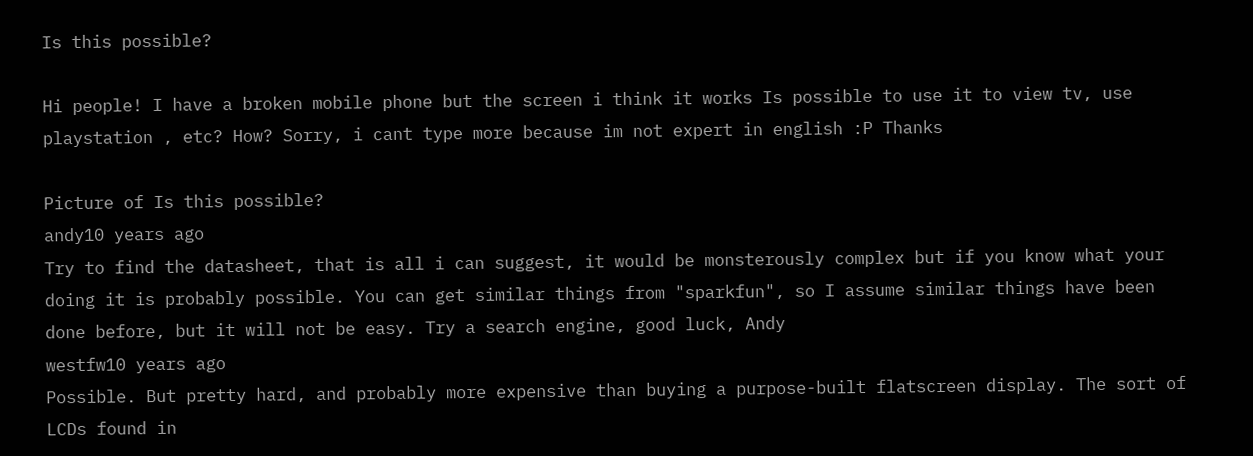Is this possible?

Hi people! I have a broken mobile phone but the screen i think it works Is possible to use it to view tv, use playstation , etc? How? Sorry, i cant type more because im not expert in english :P Thanks

Picture of Is this possible?
andy10 years ago
Try to find the datasheet, that is all i can suggest, it would be monsterously complex but if you know what your doing it is probably possible. You can get similar things from "sparkfun", so I assume similar things have been done before, but it will not be easy. Try a search engine, good luck, Andy
westfw10 years ago
Possible. But pretty hard, and probably more expensive than buying a purpose-built flatscreen display. The sort of LCDs found in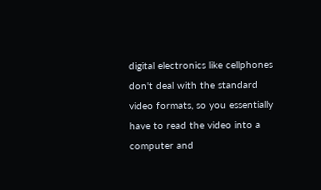digital electronics like cellphones don't deal with the standard video formats, so you essentially have to read the video into a computer and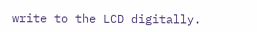write to the LCD digitally.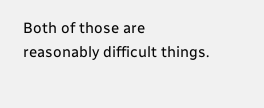Both of those are reasonably difficult things.